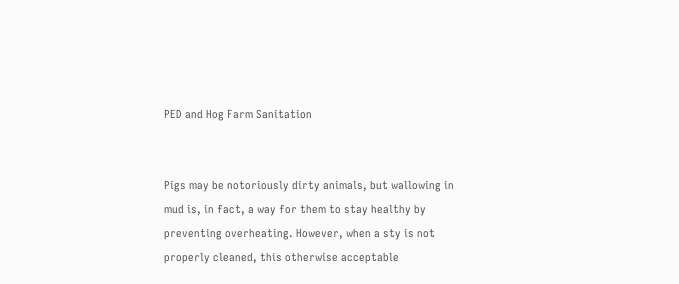PED and Hog Farm Sanitation


Pigs may be notoriously dirty animals, but wallowing in mud is, in fact, a way for them to stay healthy by preventing overheating. However, when a sty is not properly cleaned, this otherwise acceptable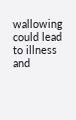wallowing could lead to illness and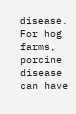disease. For hog farms, porcine disease can have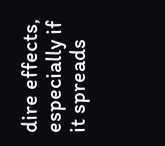dire effects, especially if it spreads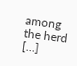among the herd […]